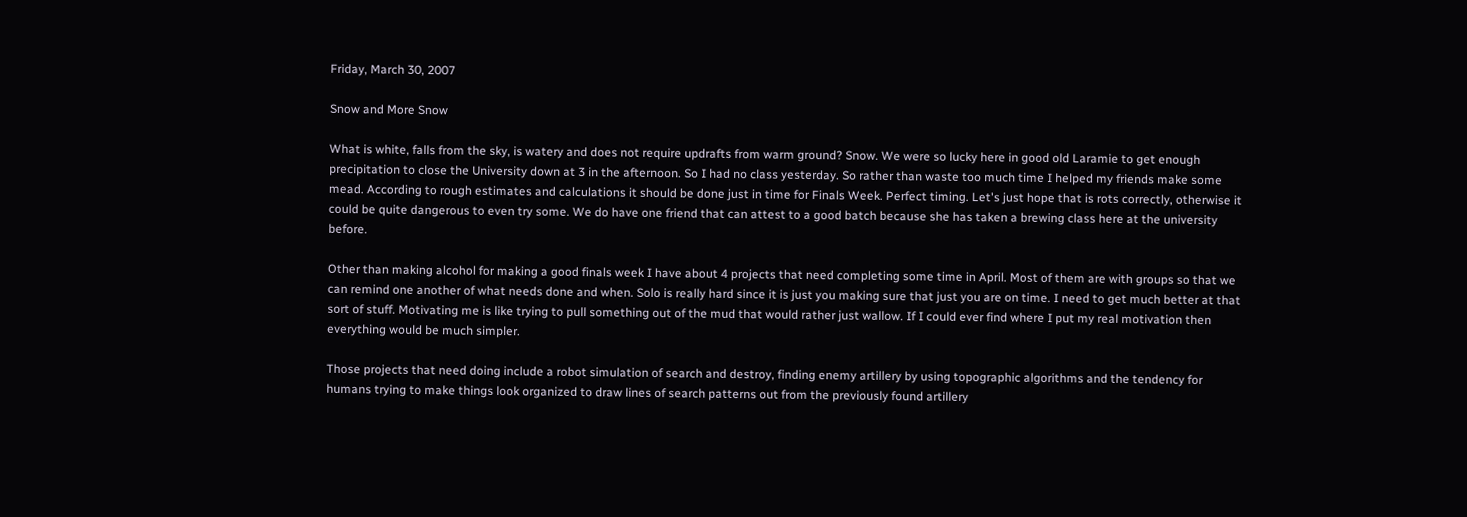Friday, March 30, 2007

Snow and More Snow

What is white, falls from the sky, is watery and does not require updrafts from warm ground? Snow. We were so lucky here in good old Laramie to get enough precipitation to close the University down at 3 in the afternoon. So I had no class yesterday. So rather than waste too much time I helped my friends make some mead. According to rough estimates and calculations it should be done just in time for Finals Week. Perfect timing. Let's just hope that is rots correctly, otherwise it could be quite dangerous to even try some. We do have one friend that can attest to a good batch because she has taken a brewing class here at the university before.

Other than making alcohol for making a good finals week I have about 4 projects that need completing some time in April. Most of them are with groups so that we can remind one another of what needs done and when. Solo is really hard since it is just you making sure that just you are on time. I need to get much better at that sort of stuff. Motivating me is like trying to pull something out of the mud that would rather just wallow. If I could ever find where I put my real motivation then everything would be much simpler.

Those projects that need doing include a robot simulation of search and destroy, finding enemy artillery by using topographic algorithms and the tendency for humans trying to make things look organized to draw lines of search patterns out from the previously found artillery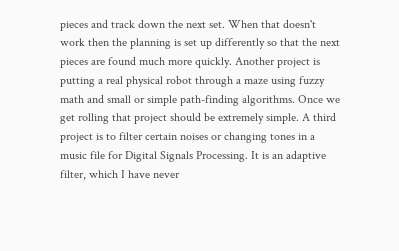pieces and track down the next set. When that doesn't work then the planning is set up differently so that the next pieces are found much more quickly. Another project is putting a real physical robot through a maze using fuzzy math and small or simple path-finding algorithms. Once we get rolling that project should be extremely simple. A third project is to filter certain noises or changing tones in a music file for Digital Signals Processing. It is an adaptive filter, which I have never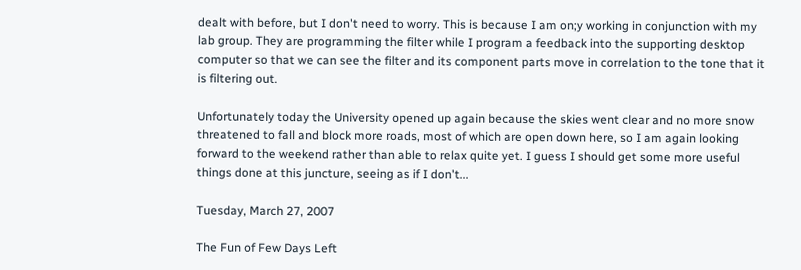dealt with before, but I don't need to worry. This is because I am on;y working in conjunction with my lab group. They are programming the filter while I program a feedback into the supporting desktop computer so that we can see the filter and its component parts move in correlation to the tone that it is filtering out.

Unfortunately today the University opened up again because the skies went clear and no more snow threatened to fall and block more roads, most of which are open down here, so I am again looking forward to the weekend rather than able to relax quite yet. I guess I should get some more useful things done at this juncture, seeing as if I don't...

Tuesday, March 27, 2007

The Fun of Few Days Left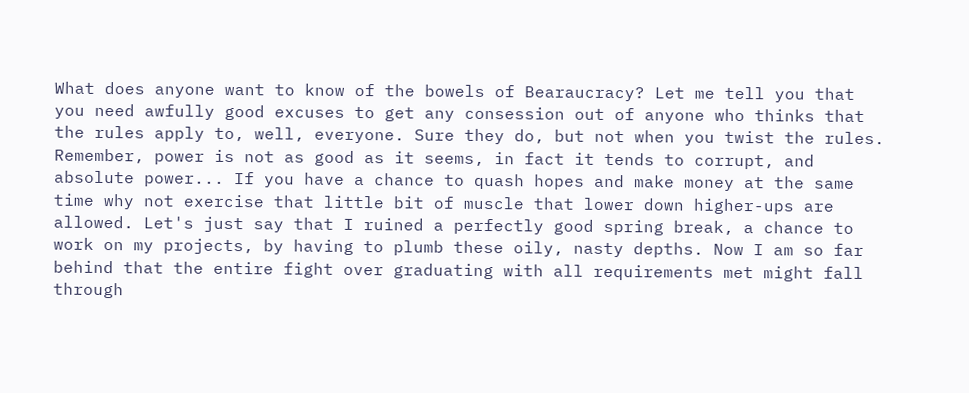What does anyone want to know of the bowels of Bearaucracy? Let me tell you that you need awfully good excuses to get any consession out of anyone who thinks that the rules apply to, well, everyone. Sure they do, but not when you twist the rules. Remember, power is not as good as it seems, in fact it tends to corrupt, and absolute power... If you have a chance to quash hopes and make money at the same time why not exercise that little bit of muscle that lower down higher-ups are allowed. Let's just say that I ruined a perfectly good spring break, a chance to work on my projects, by having to plumb these oily, nasty depths. Now I am so far behind that the entire fight over graduating with all requirements met might fall through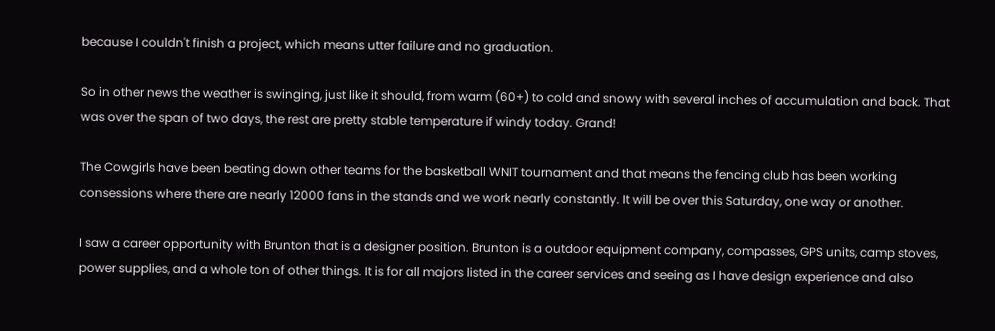because I couldn't finish a project, which means utter failure and no graduation.

So in other news the weather is swinging, just like it should, from warm (60+) to cold and snowy with several inches of accumulation and back. That was over the span of two days, the rest are pretty stable temperature if windy today. Grand!

The Cowgirls have been beating down other teams for the basketball WNIT tournament and that means the fencing club has been working consessions where there are nearly 12000 fans in the stands and we work nearly constantly. It will be over this Saturday, one way or another.

I saw a career opportunity with Brunton that is a designer position. Brunton is a outdoor equipment company, compasses, GPS units, camp stoves, power supplies, and a whole ton of other things. It is for all majors listed in the career services and seeing as I have design experience and also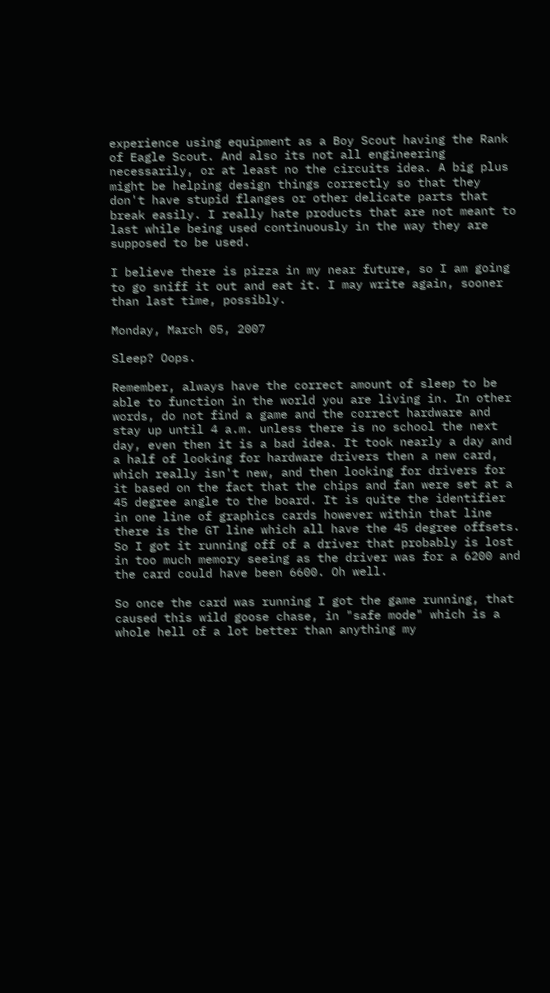experience using equipment as a Boy Scout having the Rank of Eagle Scout. And also its not all engineering necessarily, or at least no the circuits idea. A big plus might be helping design things correctly so that they don't have stupid flanges or other delicate parts that break easily. I really hate products that are not meant to last while being used continuously in the way they are supposed to be used.

I believe there is pizza in my near future, so I am going to go sniff it out and eat it. I may write again, sooner than last time, possibly.

Monday, March 05, 2007

Sleep? Oops.

Remember, always have the correct amount of sleep to be able to function in the world you are living in. In other words, do not find a game and the correct hardware and stay up until 4 a.m. unless there is no school the next day, even then it is a bad idea. It took nearly a day and a half of looking for hardware drivers then a new card, which really isn't new, and then looking for drivers for it based on the fact that the chips and fan were set at a 45 degree angle to the board. It is quite the identifier in one line of graphics cards however within that line there is the GT line which all have the 45 degree offsets. So I got it running off of a driver that probably is lost in too much memory seeing as the driver was for a 6200 and the card could have been 6600. Oh well.

So once the card was running I got the game running, that caused this wild goose chase, in "safe mode" which is a whole hell of a lot better than anything my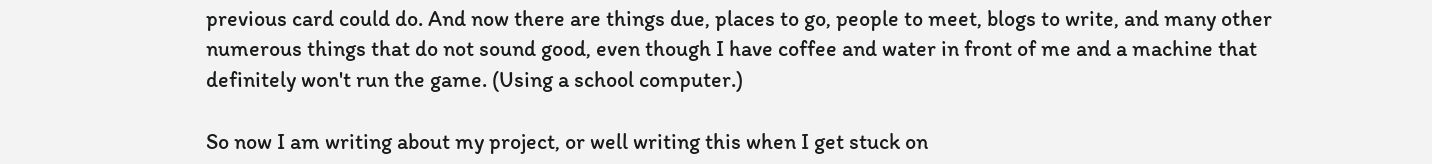previous card could do. And now there are things due, places to go, people to meet, blogs to write, and many other numerous things that do not sound good, even though I have coffee and water in front of me and a machine that definitely won't run the game. (Using a school computer.)

So now I am writing about my project, or well writing this when I get stuck on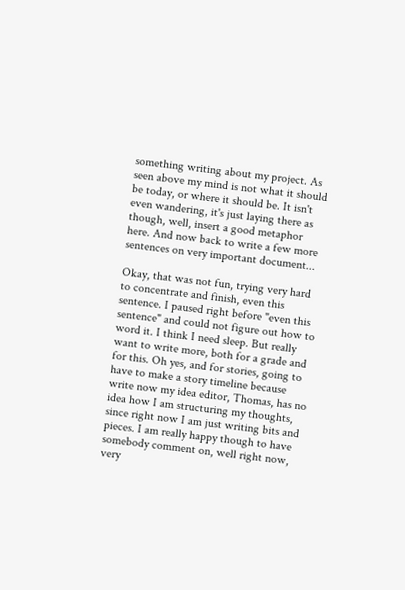something writing about my project. As seen above my mind is not what it should be today, or where it should be. It isn't even wandering, it's just laying there as though, well, insert a good metaphor here. And now back to write a few more sentences on very important document...

Okay, that was not fun, trying very hard to concentrate and finish, even this sentence. I paused right before "even this sentence" and could not figure out how to word it. I think I need sleep. But really want to write more, both for a grade and for this. Oh yes, and for stories, going to have to make a story timeline because write now my idea editor, Thomas, has no idea how I am structuring my thoughts, since right now I am just writing bits and pieces. I am really happy though to have somebody comment on, well right now, very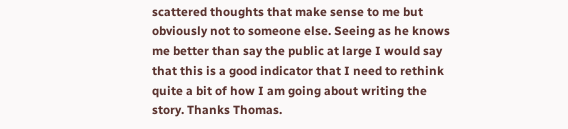scattered thoughts that make sense to me but obviously not to someone else. Seeing as he knows me better than say the public at large I would say that this is a good indicator that I need to rethink quite a bit of how I am going about writing the story. Thanks Thomas.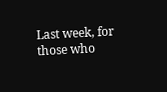Last week, for those who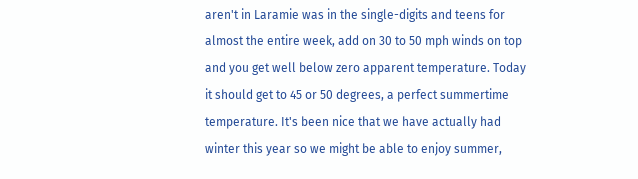aren't in Laramie was in the single-digits and teens for almost the entire week, add on 30 to 50 mph winds on top and you get well below zero apparent temperature. Today it should get to 45 or 50 degrees, a perfect summertime temperature. It's been nice that we have actually had winter this year so we might be able to enjoy summer,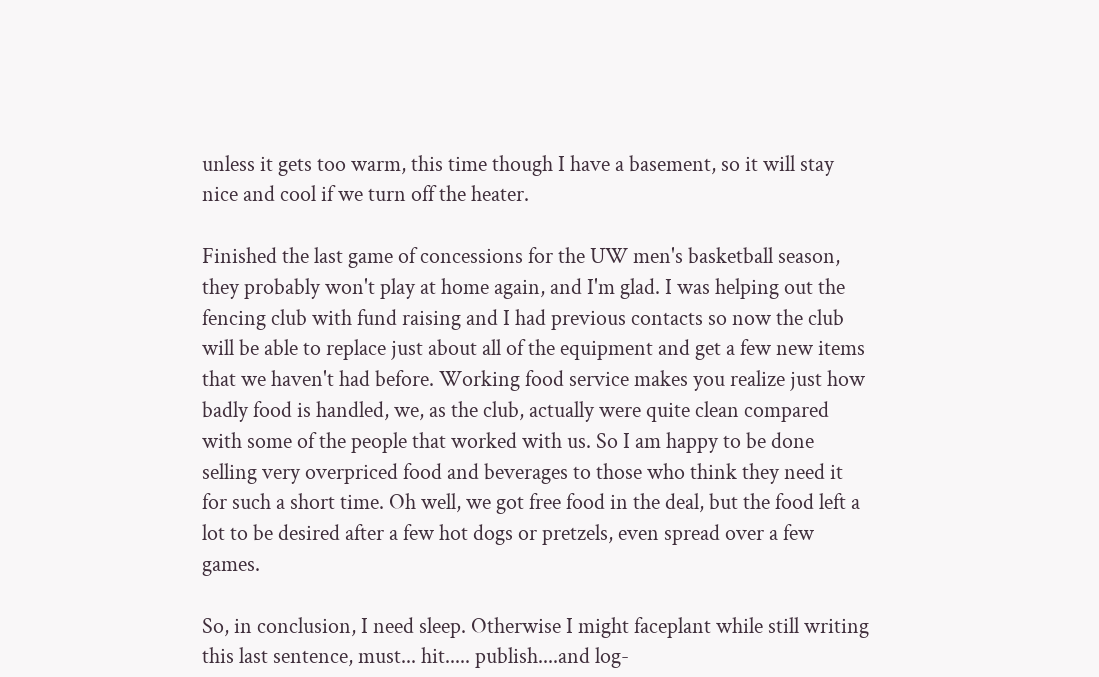unless it gets too warm, this time though I have a basement, so it will stay nice and cool if we turn off the heater.

Finished the last game of concessions for the UW men's basketball season, they probably won't play at home again, and I'm glad. I was helping out the fencing club with fund raising and I had previous contacts so now the club will be able to replace just about all of the equipment and get a few new items that we haven't had before. Working food service makes you realize just how badly food is handled, we, as the club, actually were quite clean compared with some of the people that worked with us. So I am happy to be done selling very overpriced food and beverages to those who think they need it for such a short time. Oh well, we got free food in the deal, but the food left a lot to be desired after a few hot dogs or pretzels, even spread over a few games.

So, in conclusion, I need sleep. Otherwise I might faceplant while still writing this last sentence, must... hit..... publish....and log-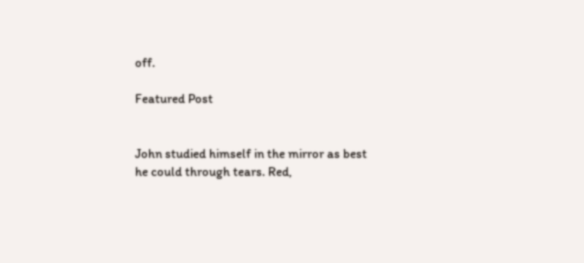off.

Featured Post


John studied himself in the mirror as best he could through tears. Red,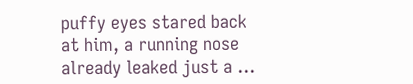puffy eyes stared back at him, a running nose already leaked just a ...